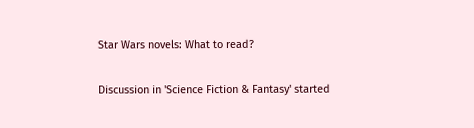Star Wars novels: What to read?

Discussion in 'Science Fiction & Fantasy' started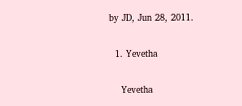by JD, Jun 28, 2011.

  1. Yevetha

    Yevetha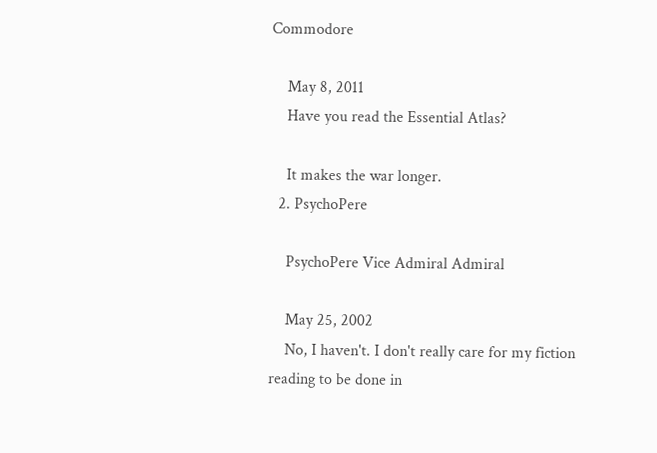Commodore

    May 8, 2011
    Have you read the Essential Atlas?

    It makes the war longer.
  2. PsychoPere

    PsychoPere Vice Admiral Admiral

    May 25, 2002
    No, I haven't. I don't really care for my fiction reading to be done in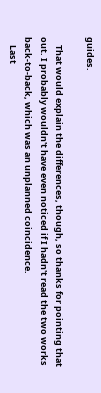guides.

    That would explain the differences, though, so thanks for pointing that out. I probably wouldn't have even noticed if I hadn't read the two works back-to-back, which was an unplanned coincidence.
    Last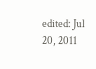edited: Jul 20, 2011